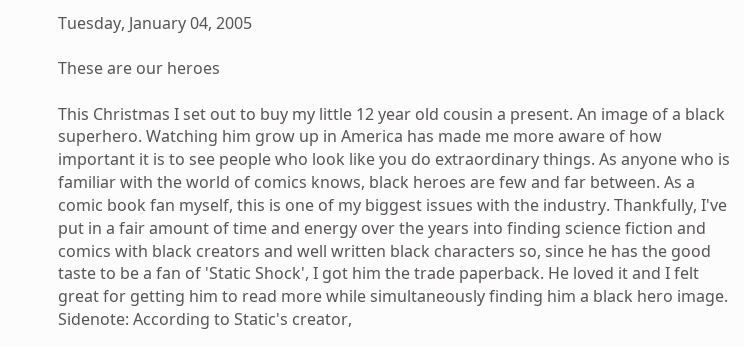Tuesday, January 04, 2005

These are our heroes

This Christmas I set out to buy my little 12 year old cousin a present. An image of a black superhero. Watching him grow up in America has made me more aware of how important it is to see people who look like you do extraordinary things. As anyone who is familiar with the world of comics knows, black heroes are few and far between. As a comic book fan myself, this is one of my biggest issues with the industry. Thankfully, I've put in a fair amount of time and energy over the years into finding science fiction and comics with black creators and well written black characters so, since he has the good taste to be a fan of 'Static Shock', I got him the trade paperback. He loved it and I felt great for getting him to read more while simultaneously finding him a black hero image.
Sidenote: According to Static's creator,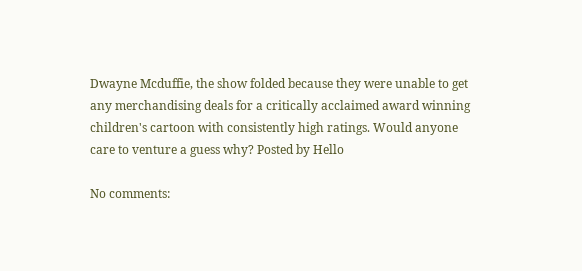Dwayne Mcduffie, the show folded because they were unable to get any merchandising deals for a critically acclaimed award winning children's cartoon with consistently high ratings. Would anyone care to venture a guess why? Posted by Hello

No comments: